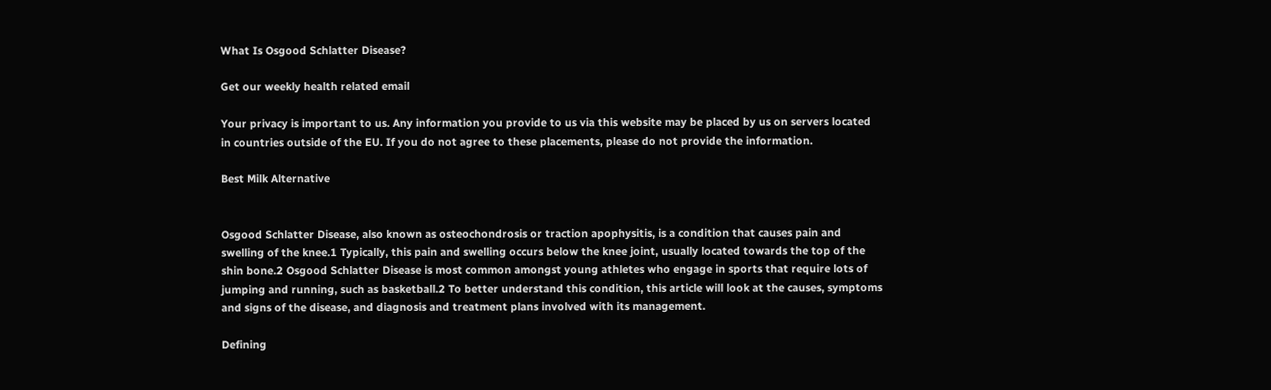What Is Osgood Schlatter Disease?

Get our weekly health related email

Your privacy is important to us. Any information you provide to us via this website may be placed by us on servers located in countries outside of the EU. If you do not agree to these placements, please do not provide the information.

Best Milk Alternative


Osgood Schlatter Disease, also known as osteochondrosis or traction apophysitis, is a condition that causes pain and swelling of the knee.1 Typically, this pain and swelling occurs below the knee joint, usually located towards the top of the shin bone.2 Osgood Schlatter Disease is most common amongst young athletes who engage in sports that require lots of jumping and running, such as basketball.2 To better understand this condition, this article will look at the causes, symptoms and signs of the disease, and diagnosis and treatment plans involved with its management.

Defining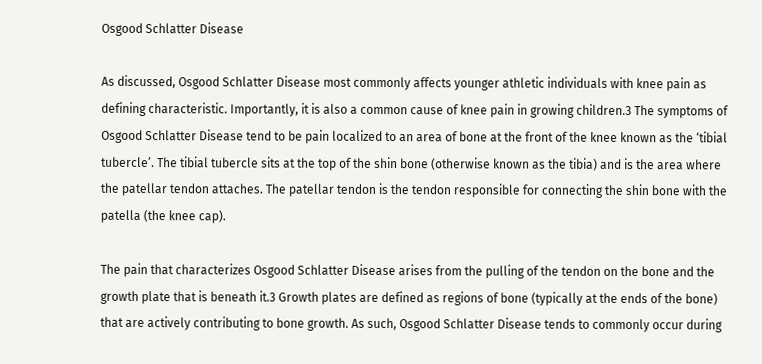Osgood Schlatter Disease

As discussed, Osgood Schlatter Disease most commonly affects younger athletic individuals with knee pain as defining characteristic. Importantly, it is also a common cause of knee pain in growing children.3 The symptoms of Osgood Schlatter Disease tend to be pain localized to an area of bone at the front of the knee known as the ‘tibial tubercle’. The tibial tubercle sits at the top of the shin bone (otherwise known as the tibia) and is the area where the patellar tendon attaches. The patellar tendon is the tendon responsible for connecting the shin bone with the patella (the knee cap).

The pain that characterizes Osgood Schlatter Disease arises from the pulling of the tendon on the bone and the growth plate that is beneath it.3 Growth plates are defined as regions of bone (typically at the ends of the bone) that are actively contributing to bone growth. As such, Osgood Schlatter Disease tends to commonly occur during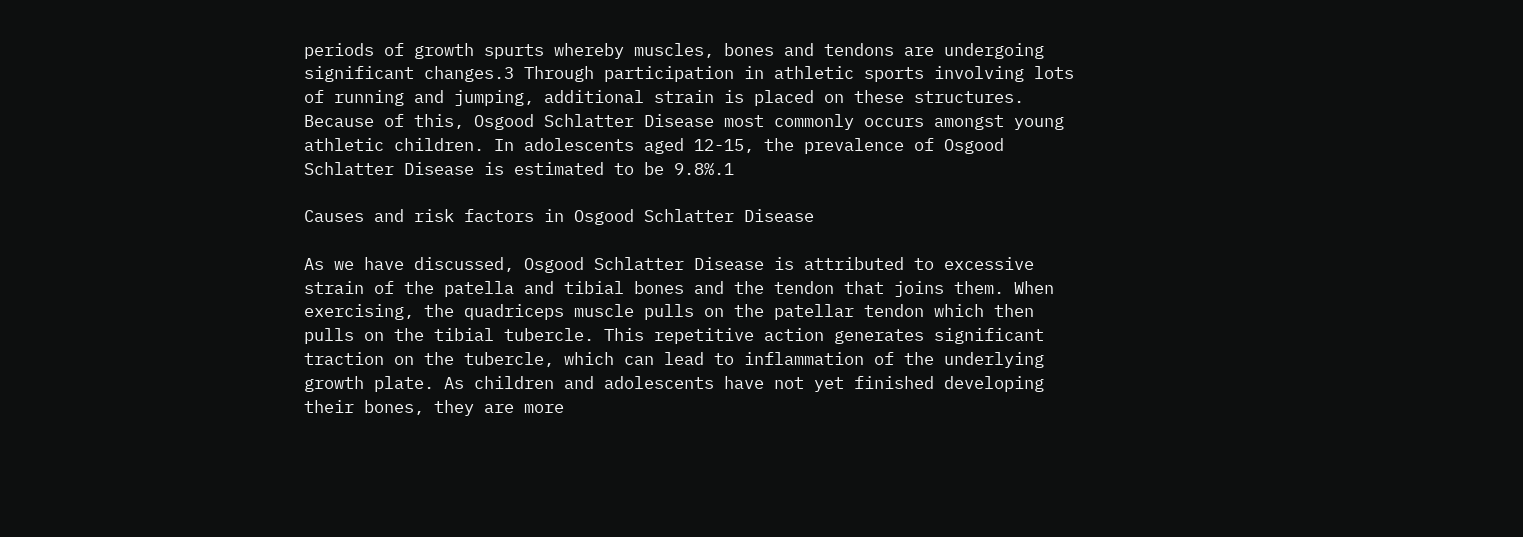periods of growth spurts whereby muscles, bones and tendons are undergoing significant changes.3 Through participation in athletic sports involving lots of running and jumping, additional strain is placed on these structures. Because of this, Osgood Schlatter Disease most commonly occurs amongst young athletic children. In adolescents aged 12-15, the prevalence of Osgood Schlatter Disease is estimated to be 9.8%.1

Causes and risk factors in Osgood Schlatter Disease

As we have discussed, Osgood Schlatter Disease is attributed to excessive strain of the patella and tibial bones and the tendon that joins them. When exercising, the quadriceps muscle pulls on the patellar tendon which then pulls on the tibial tubercle. This repetitive action generates significant traction on the tubercle, which can lead to inflammation of the underlying growth plate. As children and adolescents have not yet finished developing their bones, they are more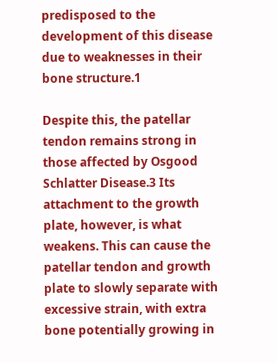predisposed to the development of this disease due to weaknesses in their bone structure.1

Despite this, the patellar tendon remains strong in those affected by Osgood Schlatter Disease.3 Its attachment to the growth plate, however, is what weakens. This can cause the patellar tendon and growth plate to slowly separate with excessive strain, with extra bone potentially growing in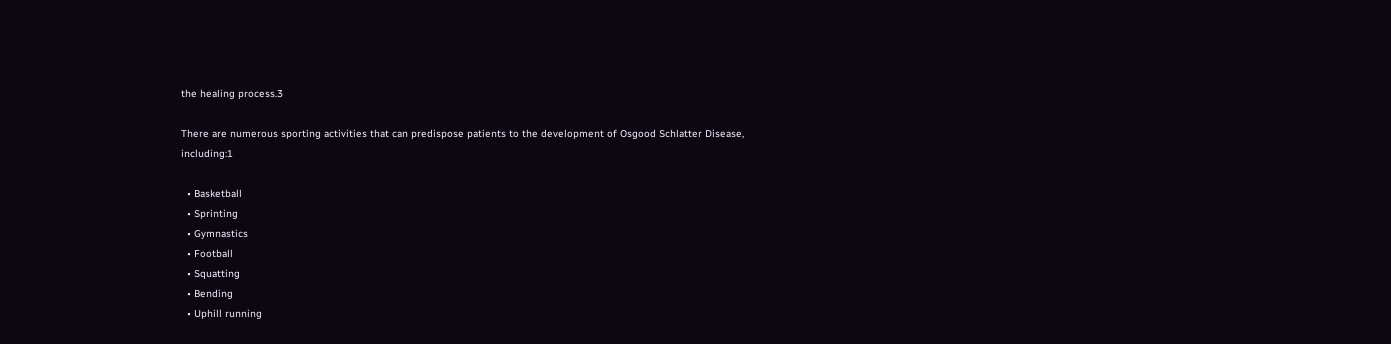the healing process.3

There are numerous sporting activities that can predispose patients to the development of Osgood Schlatter Disease, including:1

  • Basketball
  • Sprinting
  • Gymnastics
  • Football
  • Squatting
  • Bending
  • Uphill running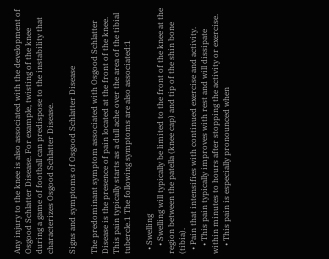Any injury to the knee is also associated with the development of Osgood Schlatter Disease. For example, twisting of the knee during a game of football can predispose to the instability that characterizes Osgood Schlatter Disease.

Signs and symptoms of Osgood Schlatter Disease

The predominant symptom associated with Osgood Schlatter Disease is the presence of pain located at the front of the knee. This pain typically starts as a dull ache over the area of the tibial tubercle.1 The following symptoms are also associated:1

  • Swelling
    • Swelling will typically be limited to the front of the knee at the region between the patella (knee cap) and tip of the shin bone (tibia).
  • Pain that intensifies with continued exercise and activity.
    • This pain typically improves with rest and will dissipate within minutes to hours after stopping the activity or exercise.
    • This pain is especially pronounced when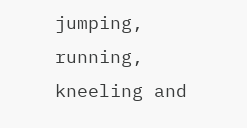jumping, running, kneeling and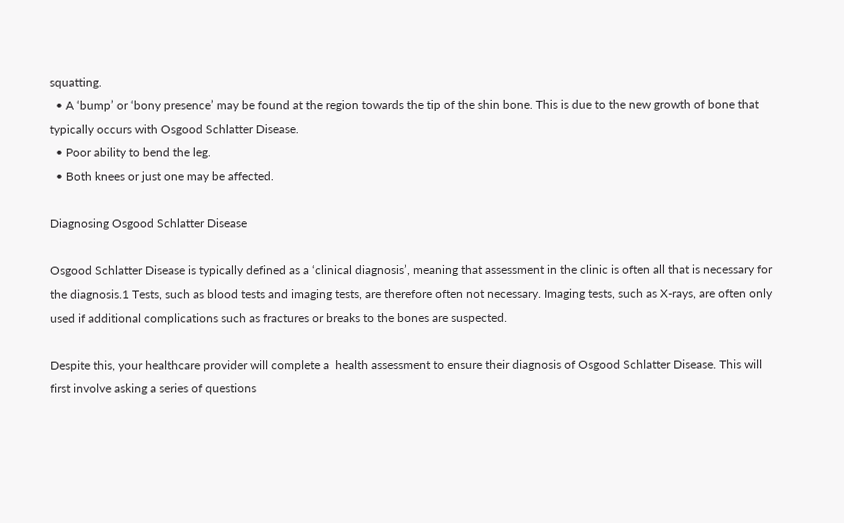squatting.
  • A ‘bump’ or ‘bony presence’ may be found at the region towards the tip of the shin bone. This is due to the new growth of bone that typically occurs with Osgood Schlatter Disease.
  • Poor ability to bend the leg.
  • Both knees or just one may be affected.

Diagnosing Osgood Schlatter Disease

Osgood Schlatter Disease is typically defined as a ‘clinical diagnosis’, meaning that assessment in the clinic is often all that is necessary for the diagnosis.1 Tests, such as blood tests and imaging tests, are therefore often not necessary. Imaging tests, such as X-rays, are often only used if additional complications such as fractures or breaks to the bones are suspected.

Despite this, your healthcare provider will complete a  health assessment to ensure their diagnosis of Osgood Schlatter Disease. This will first involve asking a series of questions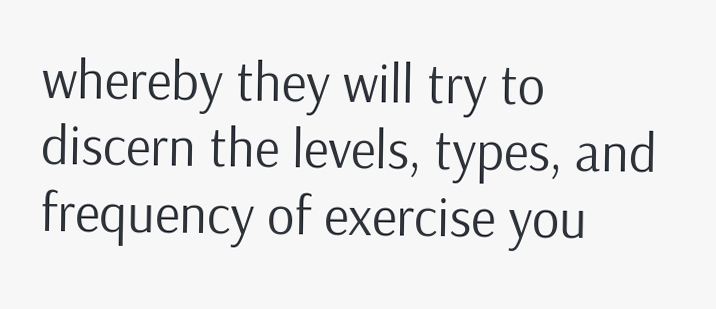whereby they will try to discern the levels, types, and frequency of exercise you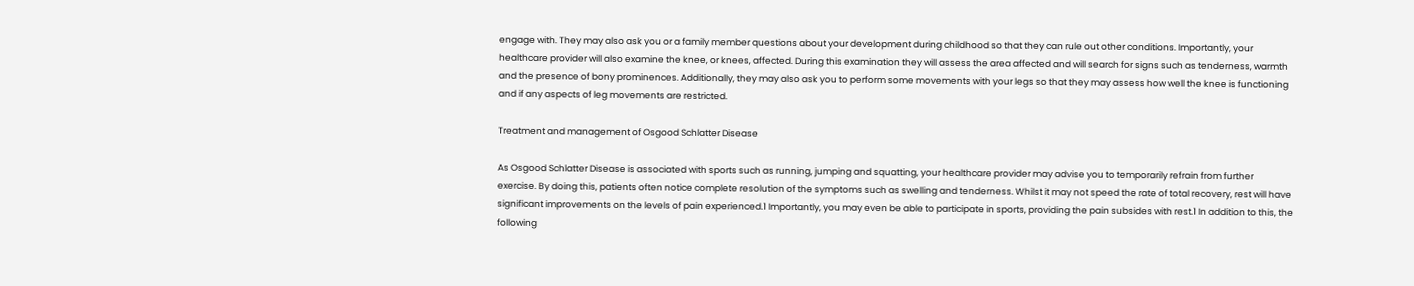engage with. They may also ask you or a family member questions about your development during childhood so that they can rule out other conditions. Importantly, your healthcare provider will also examine the knee, or knees, affected. During this examination they will assess the area affected and will search for signs such as tenderness, warmth and the presence of bony prominences. Additionally, they may also ask you to perform some movements with your legs so that they may assess how well the knee is functioning and if any aspects of leg movements are restricted.

Treatment and management of Osgood Schlatter Disease

As Osgood Schlatter Disease is associated with sports such as running, jumping and squatting, your healthcare provider may advise you to temporarily refrain from further exercise. By doing this, patients often notice complete resolution of the symptoms such as swelling and tenderness. Whilst it may not speed the rate of total recovery, rest will have significant improvements on the levels of pain experienced.1 Importantly, you may even be able to participate in sports, providing the pain subsides with rest.1 In addition to this, the following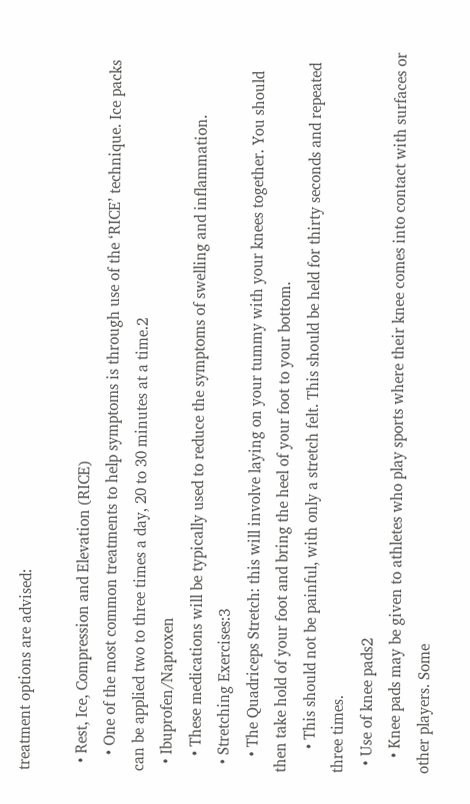treatment options are advised:

  • Rest, Ice, Compression and Elevation (RICE)
    • One of the most common treatments to help symptoms is through use of the ‘RICE’ technique. Ice packs can be applied two to three times a day, 20 to 30 minutes at a time.2
  • Ibuprofen/Naproxen
    • These medications will be typically used to reduce the symptoms of swelling and inflammation.
  • Stretching Exercises:3
    • The Quadriceps Stretch: this will involve laying on your tummy with your knees together. You should then take hold of your foot and bring the heel of your foot to your bottom.
      • This should not be painful, with only a stretch felt. This should be held for thirty seconds and repeated three times.
  • Use of knee pads2
    • Knee pads may be given to athletes who play sports where their knee comes into contact with surfaces or other players. Some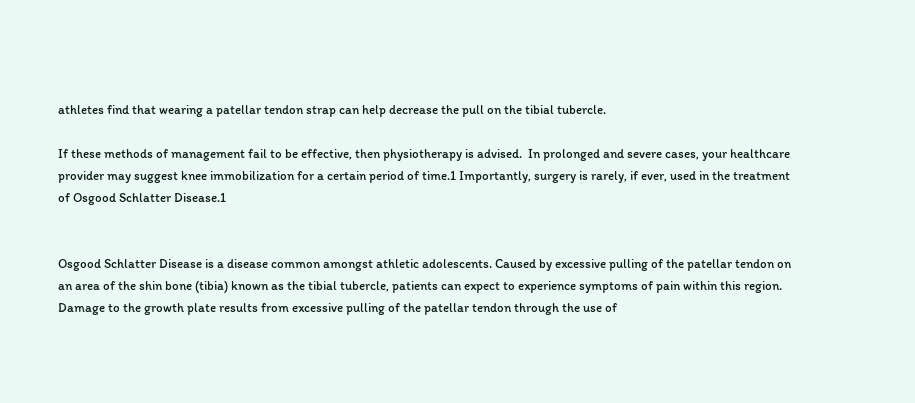athletes find that wearing a patellar tendon strap can help decrease the pull on the tibial tubercle.

If these methods of management fail to be effective, then physiotherapy is advised.  In prolonged and severe cases, your healthcare provider may suggest knee immobilization for a certain period of time.1 Importantly, surgery is rarely, if ever, used in the treatment of Osgood Schlatter Disease.1


Osgood Schlatter Disease is a disease common amongst athletic adolescents. Caused by excessive pulling of the patellar tendon on an area of the shin bone (tibia) known as the tibial tubercle, patients can expect to experience symptoms of pain within this region. Damage to the growth plate results from excessive pulling of the patellar tendon through the use of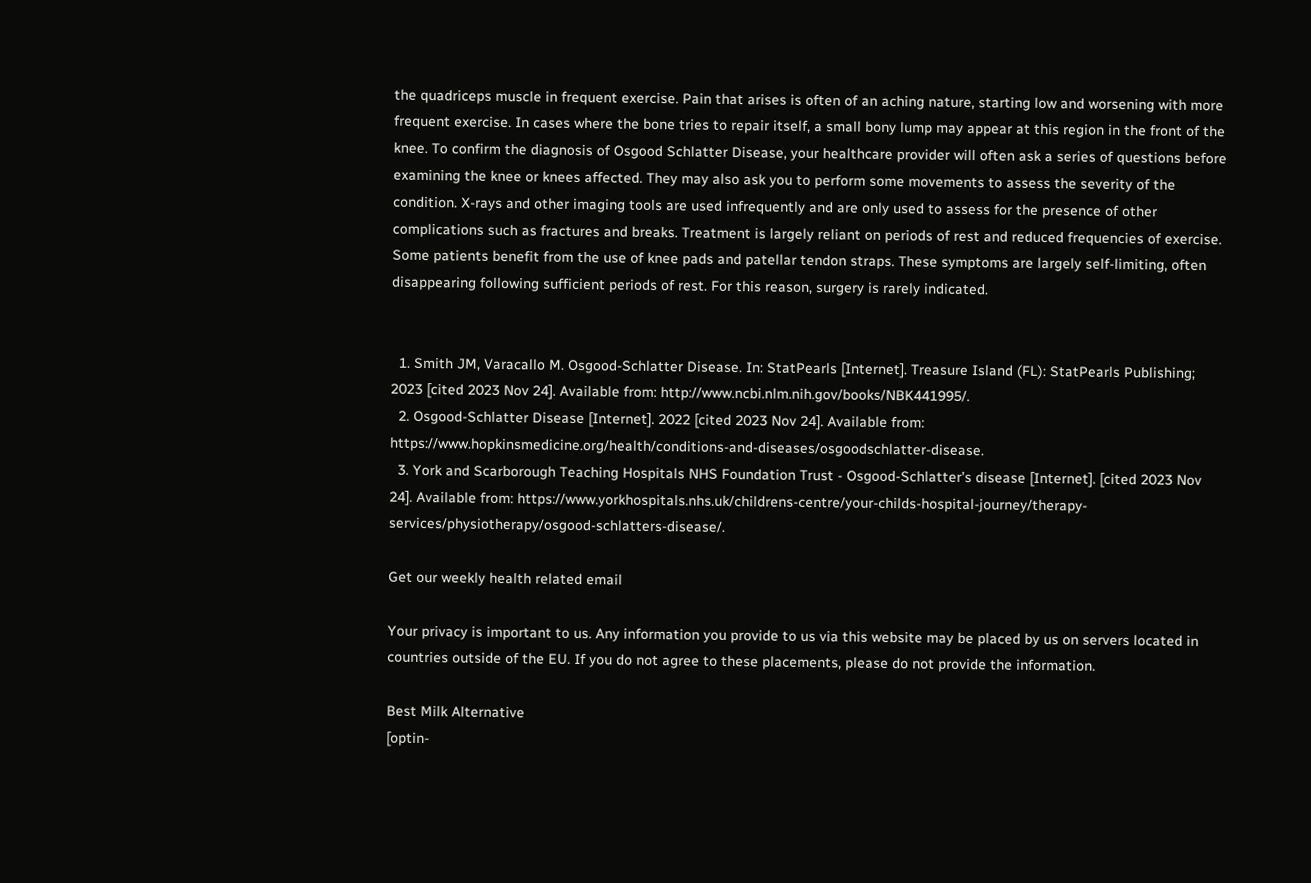the quadriceps muscle in frequent exercise. Pain that arises is often of an aching nature, starting low and worsening with more frequent exercise. In cases where the bone tries to repair itself, a small bony lump may appear at this region in the front of the knee. To confirm the diagnosis of Osgood Schlatter Disease, your healthcare provider will often ask a series of questions before examining the knee or knees affected. They may also ask you to perform some movements to assess the severity of the condition. X-rays and other imaging tools are used infrequently and are only used to assess for the presence of other complications such as fractures and breaks. Treatment is largely reliant on periods of rest and reduced frequencies of exercise. Some patients benefit from the use of knee pads and patellar tendon straps. These symptoms are largely self-limiting, often disappearing following sufficient periods of rest. For this reason, surgery is rarely indicated.


  1. Smith JM, Varacallo M. Osgood-Schlatter Disease. In: StatPearls [Internet]. Treasure Island (FL): StatPearls Publishing; 2023 [cited 2023 Nov 24]. Available from: http://www.ncbi.nlm.nih.gov/books/NBK441995/.
  2. Osgood-Schlatter Disease [Internet]. 2022 [cited 2023 Nov 24]. Available from: https://www.hopkinsmedicine.org/health/conditions-and-diseases/osgoodschlatter-disease.
  3. York and Scarborough Teaching Hospitals NHS Foundation Trust - Osgood-Schlatter’s disease [Internet]. [cited 2023 Nov 24]. Available from: https://www.yorkhospitals.nhs.uk/childrens-centre/your-childs-hospital-journey/therapy-services/physiotherapy/osgood-schlatters-disease/.

Get our weekly health related email

Your privacy is important to us. Any information you provide to us via this website may be placed by us on servers located in countries outside of the EU. If you do not agree to these placements, please do not provide the information.

Best Milk Alternative
[optin-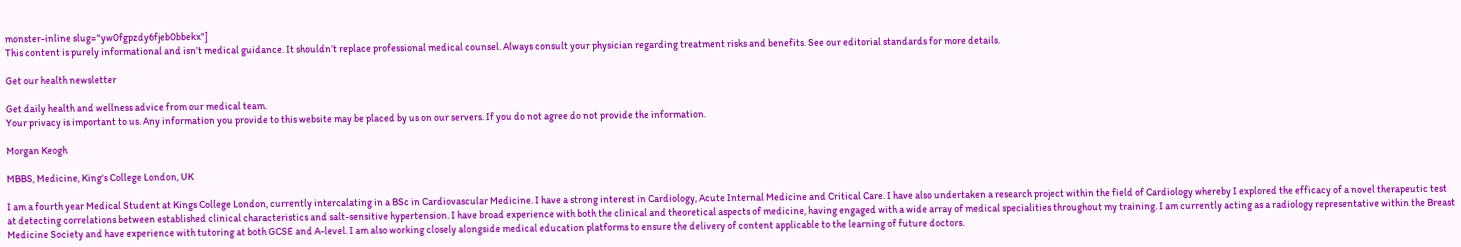monster-inline slug="yw0fgpzdy6fjeb0bbekx"]
This content is purely informational and isn’t medical guidance. It shouldn’t replace professional medical counsel. Always consult your physician regarding treatment risks and benefits. See our editorial standards for more details.

Get our health newsletter

Get daily health and wellness advice from our medical team.
Your privacy is important to us. Any information you provide to this website may be placed by us on our servers. If you do not agree do not provide the information.

Morgan Keogh

MBBS, Medicine, King's College London, UK

I am a fourth year Medical Student at Kings College London, currently intercalating in a BSc in Cardiovascular Medicine. I have a strong interest in Cardiology, Acute Internal Medicine and Critical Care. I have also undertaken a research project within the field of Cardiology whereby I explored the efficacy of a novel therapeutic test at detecting correlations between established clinical characteristics and salt-sensitive hypertension. I have broad experience with both the clinical and theoretical aspects of medicine, having engaged with a wide array of medical specialities throughout my training. I am currently acting as a radiology representative within the Breast Medicine Society and have experience with tutoring at both GCSE and A-level. I am also working closely alongside medical education platforms to ensure the delivery of content applicable to the learning of future doctors.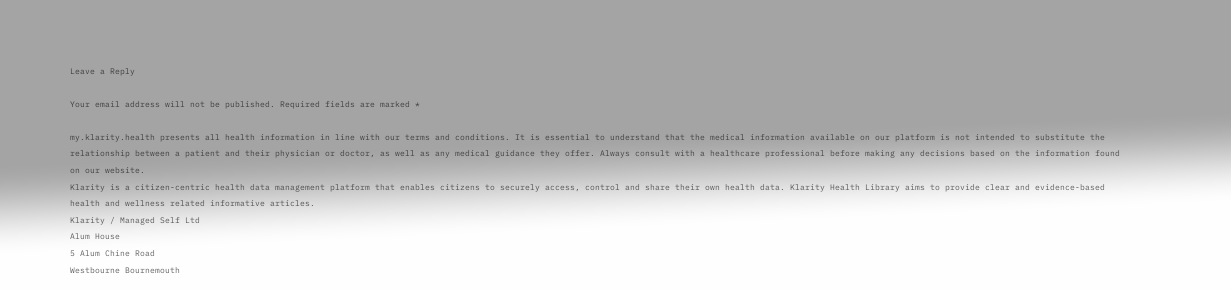Leave a Reply

Your email address will not be published. Required fields are marked *

my.klarity.health presents all health information in line with our terms and conditions. It is essential to understand that the medical information available on our platform is not intended to substitute the relationship between a patient and their physician or doctor, as well as any medical guidance they offer. Always consult with a healthcare professional before making any decisions based on the information found on our website.
Klarity is a citizen-centric health data management platform that enables citizens to securely access, control and share their own health data. Klarity Health Library aims to provide clear and evidence-based health and wellness related informative articles.
Klarity / Managed Self Ltd
Alum House
5 Alum Chine Road
Westbourne Bournemouth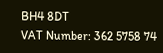BH4 8DT
VAT Number: 362 5758 74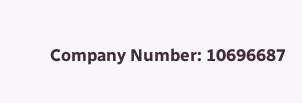Company Number: 10696687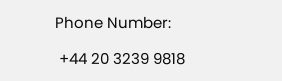Phone Number:

 +44 20 3239 9818